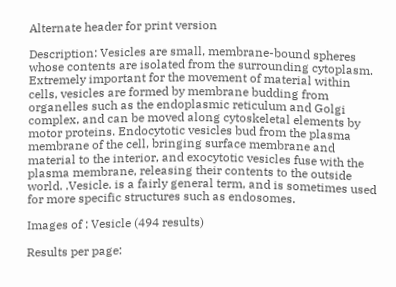Alternate header for print version

Description: Vesicles are small, membrane-bound spheres whose contents are isolated from the surrounding cytoplasm. Extremely important for the movement of material within cells, vesicles are formed by membrane budding from organelles such as the endoplasmic reticulum and Golgi complex, and can be moved along cytoskeletal elements by motor proteins. Endocytotic vesicles bud from the plasma membrane of the cell, bringing surface membrane and material to the interior, and exocytotic vesicles fuse with the plasma membrane, releasing their contents to the outside world. .Vesicle. is a fairly general term, and is sometimes used for more specific structures such as endosomes.

Images of : Vesicle (494 results)

Results per page: